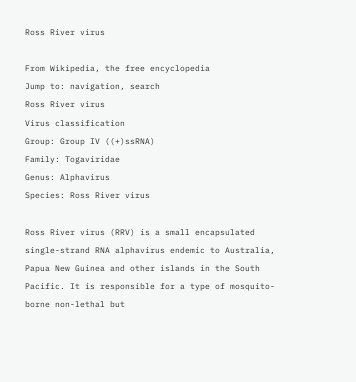Ross River virus

From Wikipedia, the free encyclopedia
Jump to: navigation, search
Ross River virus
Virus classification
Group: Group IV ((+)ssRNA)
Family: Togaviridae
Genus: Alphavirus
Species: Ross River virus

Ross River virus (RRV) is a small encapsulated single-strand RNA alphavirus endemic to Australia, Papua New Guinea and other islands in the South Pacific. It is responsible for a type of mosquito-borne non-lethal but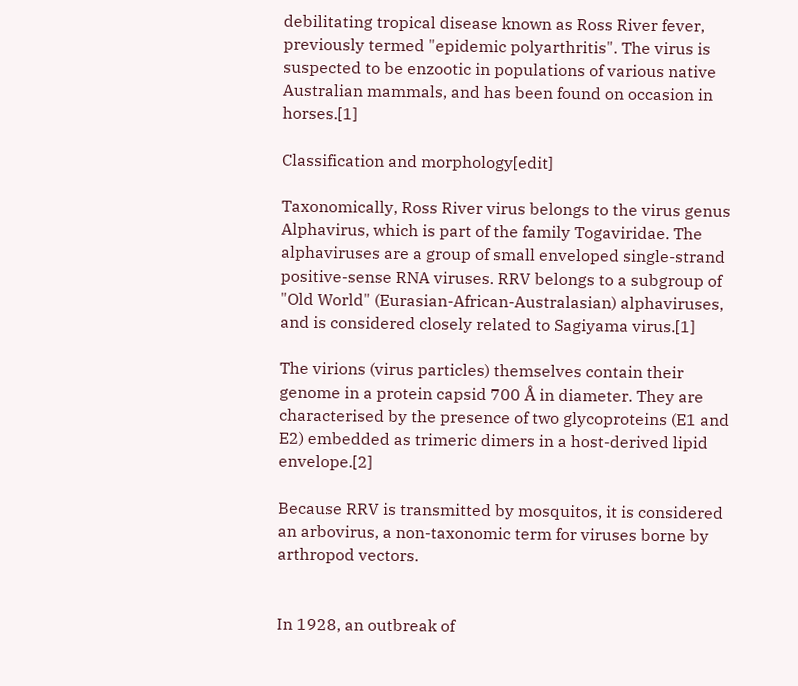debilitating tropical disease known as Ross River fever, previously termed "epidemic polyarthritis". The virus is suspected to be enzootic in populations of various native Australian mammals, and has been found on occasion in horses.[1]

Classification and morphology[edit]

Taxonomically, Ross River virus belongs to the virus genus Alphavirus, which is part of the family Togaviridae. The alphaviruses are a group of small enveloped single-strand positive-sense RNA viruses. RRV belongs to a subgroup of "Old World" (Eurasian-African-Australasian) alphaviruses, and is considered closely related to Sagiyama virus.[1]

The virions (virus particles) themselves contain their genome in a protein capsid 700 Å in diameter. They are characterised by the presence of two glycoproteins (E1 and E2) embedded as trimeric dimers in a host-derived lipid envelope.[2]

Because RRV is transmitted by mosquitos, it is considered an arbovirus, a non-taxonomic term for viruses borne by arthropod vectors.


In 1928, an outbreak of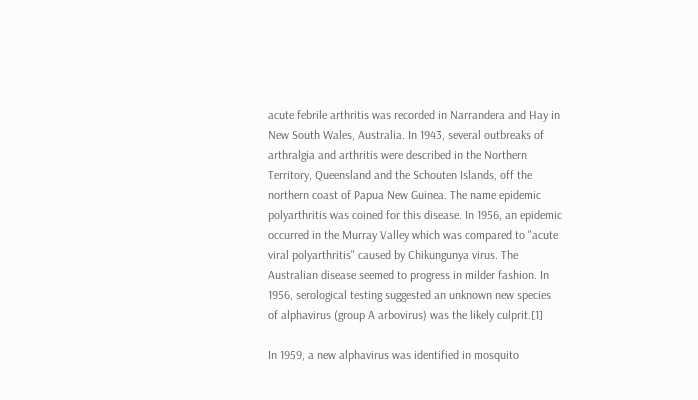acute febrile arthritis was recorded in Narrandera and Hay in New South Wales, Australia. In 1943, several outbreaks of arthralgia and arthritis were described in the Northern Territory, Queensland and the Schouten Islands, off the northern coast of Papua New Guinea. The name epidemic polyarthritis was coined for this disease. In 1956, an epidemic occurred in the Murray Valley which was compared to "acute viral polyarthritis" caused by Chikungunya virus. The Australian disease seemed to progress in milder fashion. In 1956, serological testing suggested an unknown new species of alphavirus (group A arbovirus) was the likely culprit.[1]

In 1959, a new alphavirus was identified in mosquito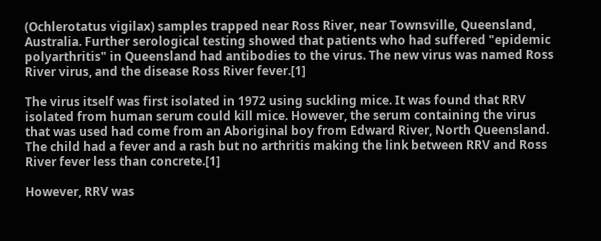(Ochlerotatus vigilax) samples trapped near Ross River, near Townsville, Queensland, Australia. Further serological testing showed that patients who had suffered "epidemic polyarthritis" in Queensland had antibodies to the virus. The new virus was named Ross River virus, and the disease Ross River fever.[1]

The virus itself was first isolated in 1972 using suckling mice. It was found that RRV isolated from human serum could kill mice. However, the serum containing the virus that was used had come from an Aboriginal boy from Edward River, North Queensland. The child had a fever and a rash but no arthritis making the link between RRV and Ross River fever less than concrete.[1]

However, RRV was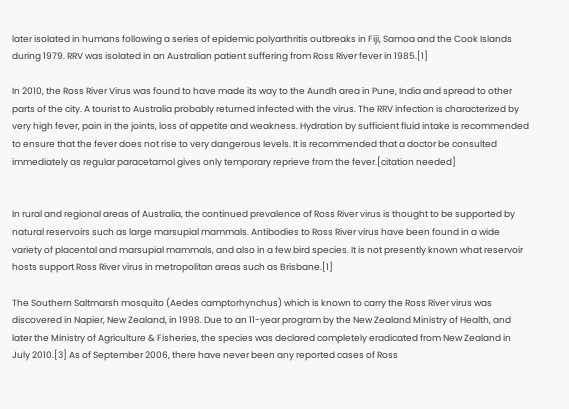later isolated in humans following a series of epidemic polyarthritis outbreaks in Fiji, Samoa and the Cook Islands during 1979. RRV was isolated in an Australian patient suffering from Ross River fever in 1985.[1]

In 2010, the Ross River Virus was found to have made its way to the Aundh area in Pune, India and spread to other parts of the city. A tourist to Australia probably returned infected with the virus. The RRV infection is characterized by very high fever, pain in the joints, loss of appetite and weakness. Hydration by sufficient fluid intake is recommended to ensure that the fever does not rise to very dangerous levels. It is recommended that a doctor be consulted immediately as regular paracetamol gives only temporary reprieve from the fever.[citation needed]


In rural and regional areas of Australia, the continued prevalence of Ross River virus is thought to be supported by natural reservoirs such as large marsupial mammals. Antibodies to Ross River virus have been found in a wide variety of placental and marsupial mammals, and also in a few bird species. It is not presently known what reservoir hosts support Ross River virus in metropolitan areas such as Brisbane.[1]

The Southern Saltmarsh mosquito (Aedes camptorhynchus) which is known to carry the Ross River virus was discovered in Napier, New Zealand, in 1998. Due to an 11-year program by the New Zealand Ministry of Health, and later the Ministry of Agriculture & Fisheries, the species was declared completely eradicated from New Zealand in July 2010.[3] As of September 2006, there have never been any reported cases of Ross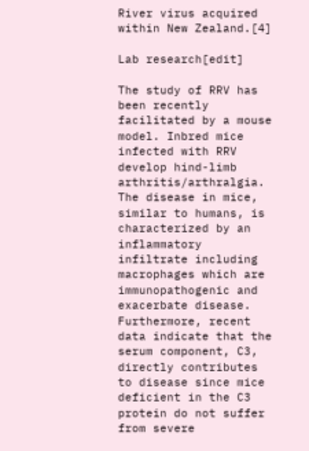River virus acquired within New Zealand.[4]

Lab research[edit]

The study of RRV has been recently facilitated by a mouse model. Inbred mice infected with RRV develop hind-limb arthritis/arthralgia. The disease in mice, similar to humans, is characterized by an inflammatory infiltrate including macrophages which are immunopathogenic and exacerbate disease. Furthermore, recent data indicate that the serum component, C3, directly contributes to disease since mice deficient in the C3 protein do not suffer from severe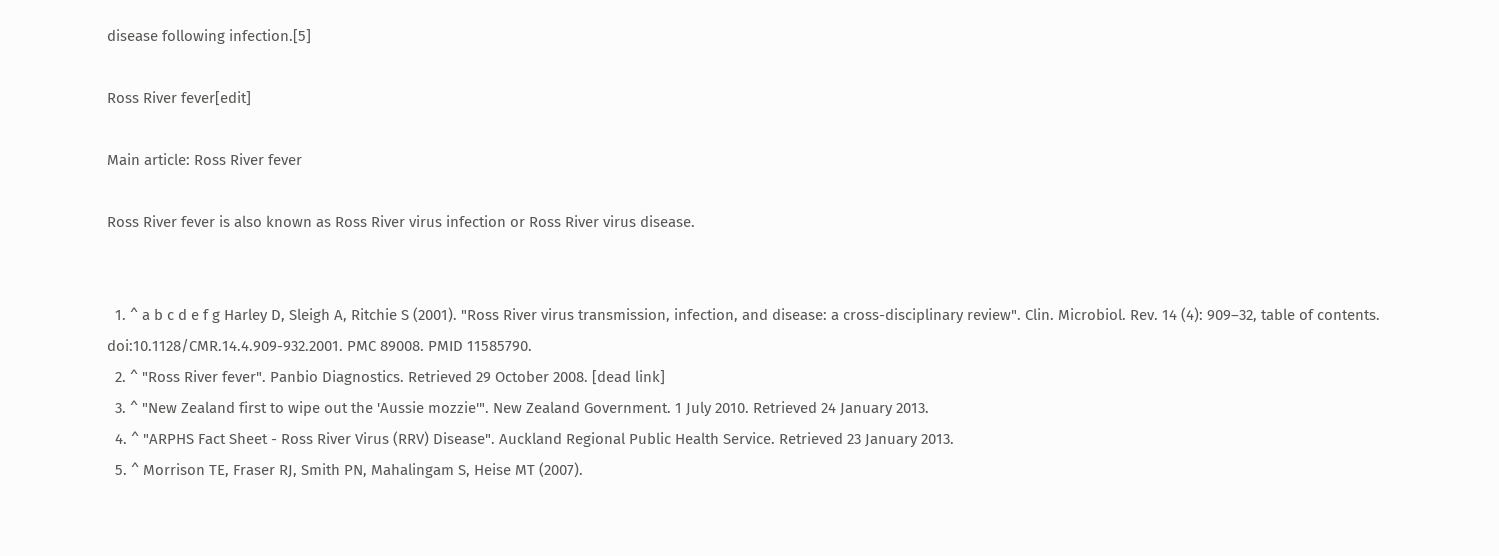disease following infection.[5]

Ross River fever[edit]

Main article: Ross River fever

Ross River fever is also known as Ross River virus infection or Ross River virus disease.


  1. ^ a b c d e f g Harley D, Sleigh A, Ritchie S (2001). "Ross River virus transmission, infection, and disease: a cross-disciplinary review". Clin. Microbiol. Rev. 14 (4): 909–32, table of contents. doi:10.1128/CMR.14.4.909-932.2001. PMC 89008. PMID 11585790.
  2. ^ "Ross River fever". Panbio Diagnostics. Retrieved 29 October 2008. [dead link]
  3. ^ "New Zealand first to wipe out the 'Aussie mozzie'". New Zealand Government. 1 July 2010. Retrieved 24 January 2013.
  4. ^ "ARPHS Fact Sheet - Ross River Virus (RRV) Disease". Auckland Regional Public Health Service. Retrieved 23 January 2013.
  5. ^ Morrison TE, Fraser RJ, Smith PN, Mahalingam S, Heise MT (2007).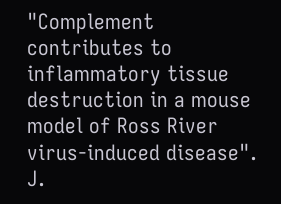"Complement contributes to inflammatory tissue destruction in a mouse model of Ross River virus-induced disease". J.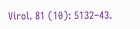Virol. 81 (10): 5132–43.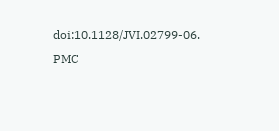doi:10.1128/JVI.02799-06. PMC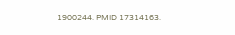1900244. PMID 17314163.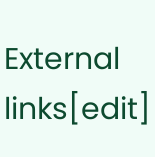External links[edit]